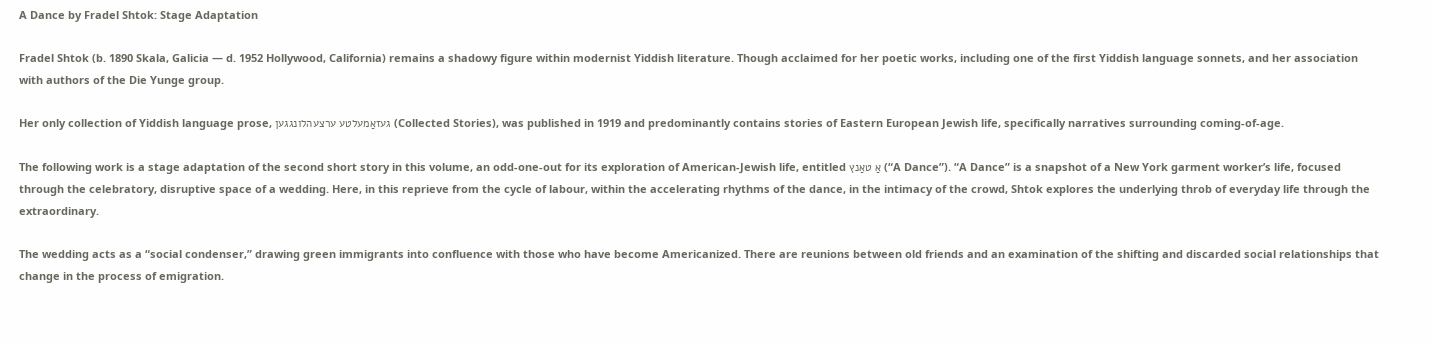A Dance by Fradel Shtok: Stage Adaptation

Fradel Shtok (b. 1890 Skala, Galicia — d. 1952 Hollywood, California) remains a shadowy figure within modernist Yiddish literature. Though acclaimed for her poetic works, including one of the first Yiddish language sonnets, and her association with authors of the Die Yunge group.

Her only collection of Yiddish language prose, געזאַמעלטע ערצעהלונגגען (Collected Stories), was published in 1919 and predominantly contains stories of Eastern European Jewish life, specifically narratives surrounding coming-of-age.

The following work is a stage adaptation of the second short story in this volume, an odd-one-out for its exploration of American-Jewish life, entitled אַ טאַנץ (“A Dance”). “A Dance” is a snapshot of a New York garment worker’s life, focused through the celebratory, disruptive space of a wedding. Here, in this reprieve from the cycle of labour, within the accelerating rhythms of the dance, in the intimacy of the crowd, Shtok explores the underlying throb of everyday life through the extraordinary.

The wedding acts as a “social condenser,” drawing green immigrants into confluence with those who have become Americanized. There are reunions between old friends and an examination of the shifting and discarded social relationships that change in the process of emigration.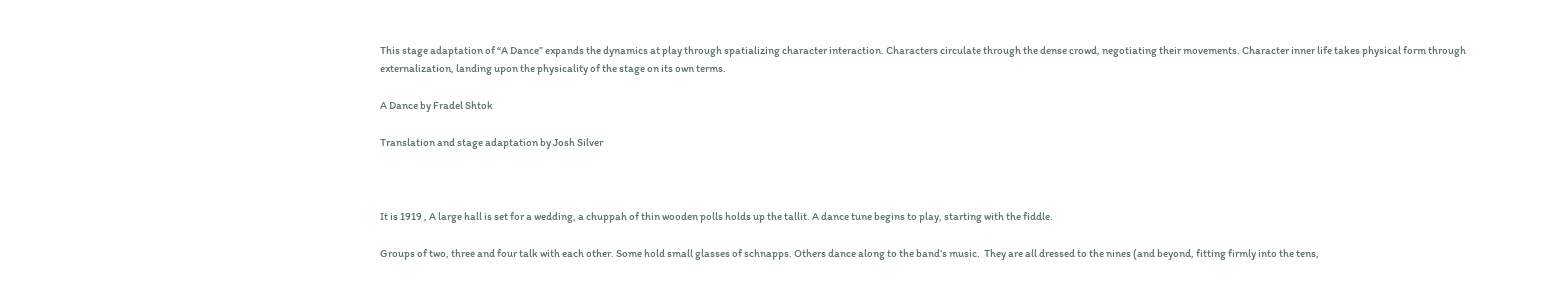This stage adaptation of “A Dance” expands the dynamics at play through spatializing character interaction. Characters circulate through the dense crowd, negotiating their movements. Character inner life takes physical form through externalization, landing upon the physicality of the stage on its own terms.

A Dance by Fradel Shtok

Translation and stage adaptation by Josh Silver



It is 1919 , A large hall is set for a wedding, a chuppah of thin wooden polls holds up the tallit. A dance tune begins to play, starting with the fiddle.

Groups of two, three and four talk with each other. Some hold small glasses of schnapps. Others dance along to the band’s music.  They are all dressed to the nines (and beyond, fitting firmly into the tens,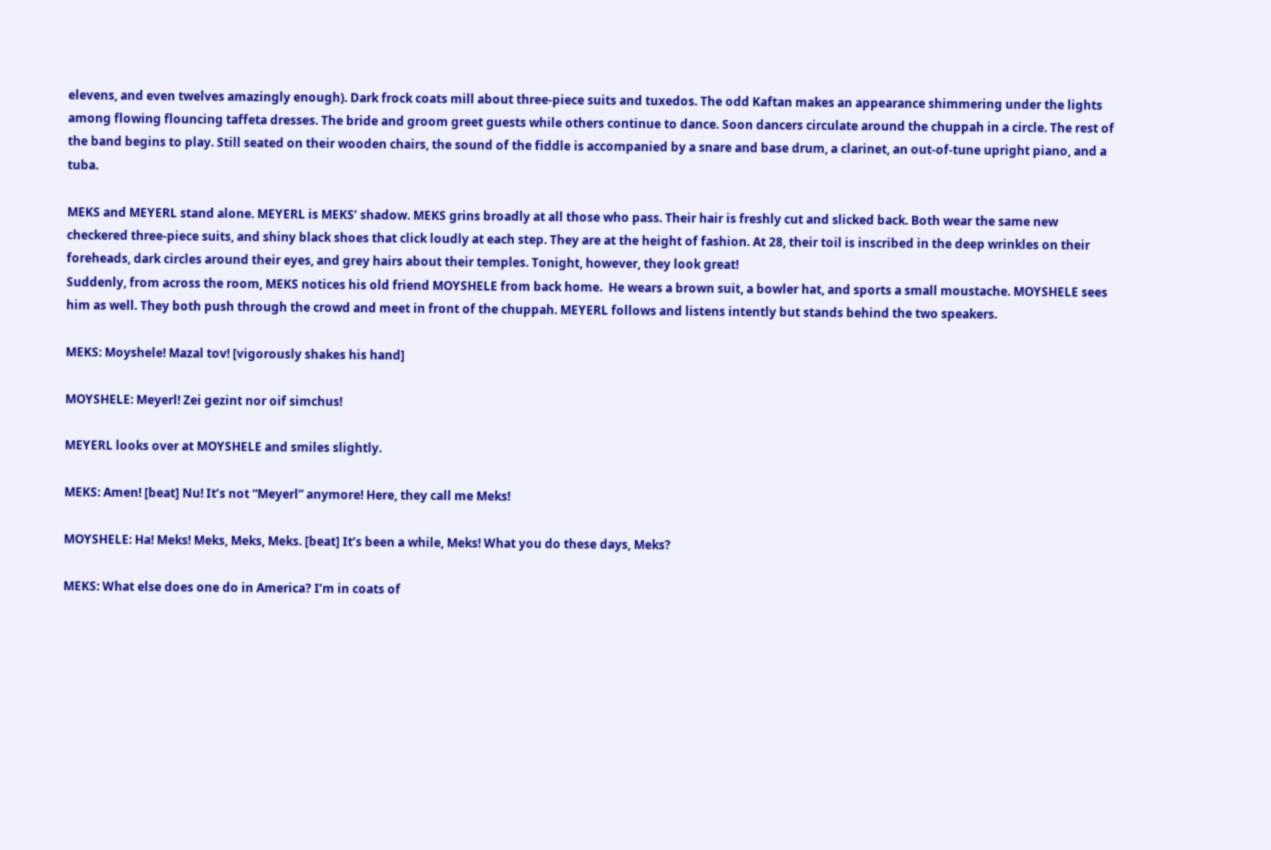elevens, and even twelves amazingly enough). Dark frock coats mill about three-piece suits and tuxedos. The odd Kaftan makes an appearance shimmering under the lights among flowing flouncing taffeta dresses. The bride and groom greet guests while others continue to dance. Soon dancers circulate around the chuppah in a circle. The rest of the band begins to play. Still seated on their wooden chairs, the sound of the fiddle is accompanied by a snare and base drum, a clarinet, an out-of-tune upright piano, and a tuba.

MEKS and MEYERL stand alone. MEYERL is MEKS’ shadow. MEKS grins broadly at all those who pass. Their hair is freshly cut and slicked back. Both wear the same new checkered three-piece suits, and shiny black shoes that click loudly at each step. They are at the height of fashion. At 28, their toil is inscribed in the deep wrinkles on their foreheads, dark circles around their eyes, and grey hairs about their temples. Tonight, however, they look great!
Suddenly, from across the room, MEKS notices his old friend MOYSHELE from back home.  He wears a brown suit, a bowler hat, and sports a small moustache. MOYSHELE sees him as well. They both push through the crowd and meet in front of the chuppah. MEYERL follows and listens intently but stands behind the two speakers.

MEKS: Moyshele! Mazal tov! [vigorously shakes his hand]

MOYSHELE: Meyerl! Zei gezint nor oif simchus!

MEYERL looks over at MOYSHELE and smiles slightly.

MEKS: Amen! [beat] Nu! It’s not “Meyerl” anymore! Here, they call me Meks!

MOYSHELE: Ha! Meks! Meks, Meks, Meks. [beat] It’s been a while, Meks! What you do these days, Meks?

MEKS: What else does one do in America? I’m in coats of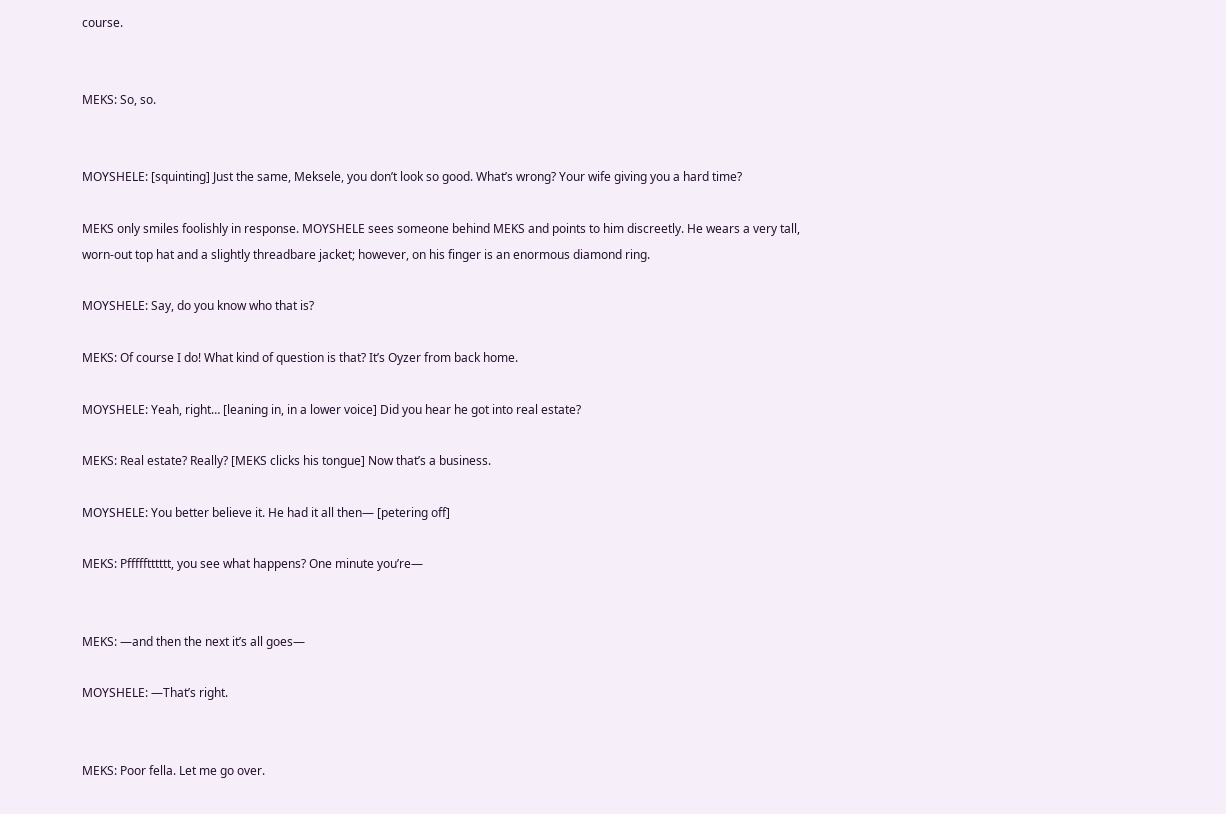course.


MEKS: So, so.


MOYSHELE: [squinting] Just the same, Meksele, you don’t look so good. What’s wrong? Your wife giving you a hard time?

MEKS only smiles foolishly in response. MOYSHELE sees someone behind MEKS and points to him discreetly. He wears a very tall, worn-out top hat and a slightly threadbare jacket; however, on his finger is an enormous diamond ring.

MOYSHELE: Say, do you know who that is?

MEKS: Of course I do! What kind of question is that? It’s Oyzer from back home.

MOYSHELE: Yeah, right… [leaning in, in a lower voice] Did you hear he got into real estate?

MEKS: Real estate? Really? [MEKS clicks his tongue] Now that’s a business.

MOYSHELE: You better believe it. He had it all then— [petering off]

MEKS: Pffffftttttt, you see what happens? One minute you’re—


MEKS: —and then the next it’s all goes—

MOYSHELE: —That’s right.


MEKS: Poor fella. Let me go over.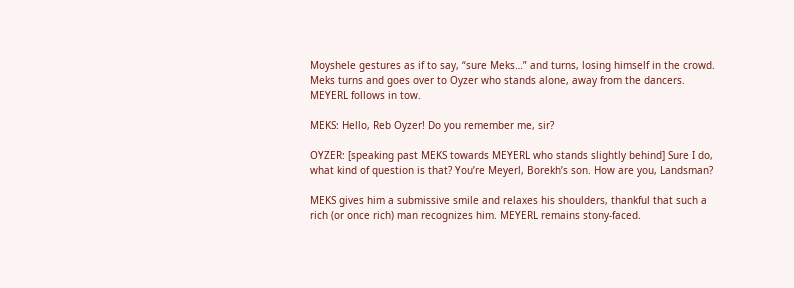Moyshele gestures as if to say, “sure Meks…” and turns, losing himself in the crowd. Meks turns and goes over to Oyzer who stands alone, away from the dancers. MEYERL follows in tow.

MEKS: Hello, Reb Oyzer! Do you remember me, sir?

OYZER: [speaking past MEKS towards MEYERL who stands slightly behind] Sure I do, what kind of question is that? You’re Meyerl, Borekh’s son. How are you, Landsman?

MEKS gives him a submissive smile and relaxes his shoulders, thankful that such a rich (or once rich) man recognizes him. MEYERL remains stony-faced.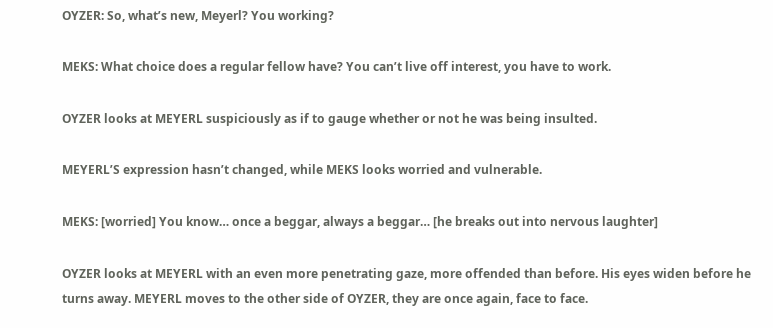OYZER: So, what’s new, Meyerl? You working?

MEKS: What choice does a regular fellow have? You can’t live off interest, you have to work.

OYZER looks at MEYERL suspiciously as if to gauge whether or not he was being insulted.

MEYERL’S expression hasn’t changed, while MEKS looks worried and vulnerable.

MEKS: [worried] You know… once a beggar, always a beggar… [he breaks out into nervous laughter]

OYZER looks at MEYERL with an even more penetrating gaze, more offended than before. His eyes widen before he turns away. MEYERL moves to the other side of OYZER, they are once again, face to face.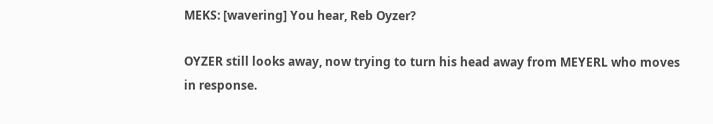MEKS: [wavering] You hear, Reb Oyzer?

OYZER still looks away, now trying to turn his head away from MEYERL who moves in response.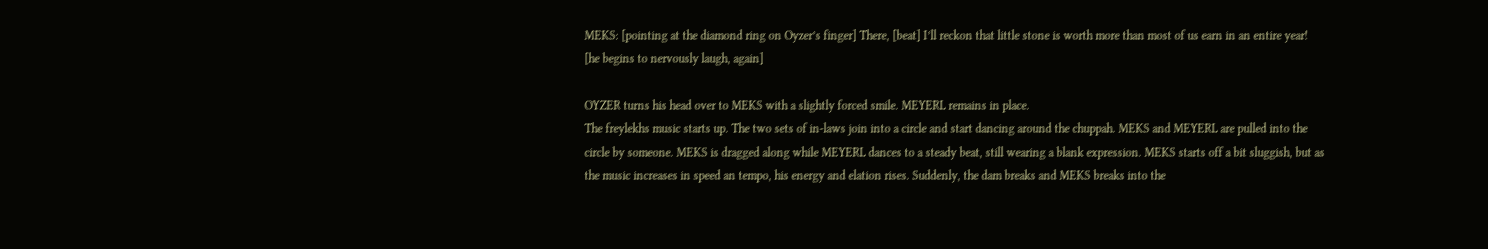MEKS: [pointing at the diamond ring on Oyzer’s finger] There, [beat] I’ll reckon that little stone is worth more than most of us earn in an entire year! [he begins to nervously laugh, again]

OYZER turns his head over to MEKS with a slightly forced smile. MEYERL remains in place.
The freylekhs music starts up. The two sets of in-laws join into a circle and start dancing around the chuppah. MEKS and MEYERL are pulled into the circle by someone. MEKS is dragged along while MEYERL dances to a steady beat, still wearing a blank expression. MEKS starts off a bit sluggish, but as the music increases in speed an tempo, his energy and elation rises. Suddenly, the dam breaks and MEKS breaks into the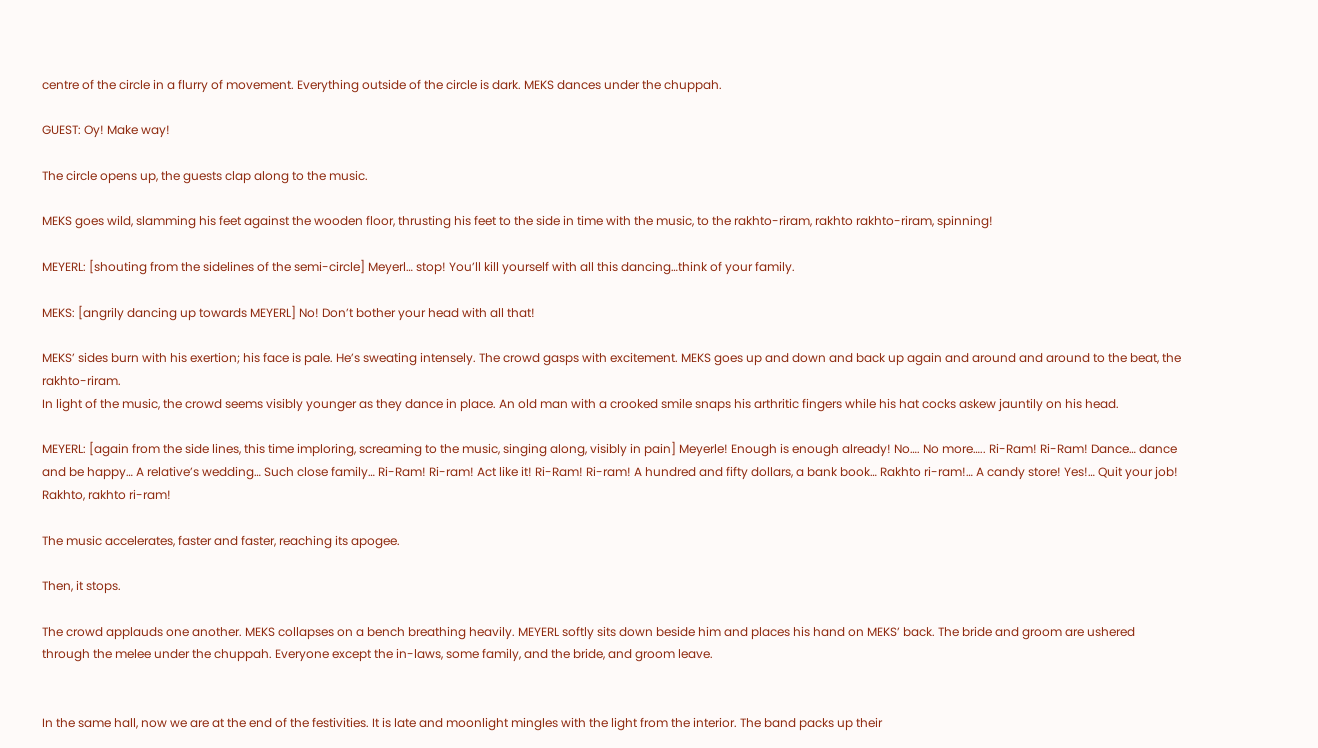centre of the circle in a flurry of movement. Everything outside of the circle is dark. MEKS dances under the chuppah.

GUEST: Oy! Make way!

The circle opens up, the guests clap along to the music.

MEKS goes wild, slamming his feet against the wooden floor, thrusting his feet to the side in time with the music, to the rakhto-riram, rakhto rakhto-riram, spinning!

MEYERL: [shouting from the sidelines of the semi-circle] Meyerl… stop! You’ll kill yourself with all this dancing…think of your family.

MEKS: [angrily dancing up towards MEYERL] No! Don’t bother your head with all that!

MEKS’ sides burn with his exertion; his face is pale. He’s sweating intensely. The crowd gasps with excitement. MEKS goes up and down and back up again and around and around to the beat, the rakhto-riram.
In light of the music, the crowd seems visibly younger as they dance in place. An old man with a crooked smile snaps his arthritic fingers while his hat cocks askew jauntily on his head.

MEYERL: [again from the side lines, this time imploring, screaming to the music, singing along, visibly in pain] Meyerle! Enough is enough already! No…. No more….. Ri-Ram! Ri-Ram! Dance… dance and be happy… A relative’s wedding… Such close family… Ri-Ram! Ri-ram! Act like it! Ri-Ram! Ri-ram! A hundred and fifty dollars, a bank book… Rakhto ri-ram!… A candy store! Yes!… Quit your job! Rakhto, rakhto ri-ram!

The music accelerates, faster and faster, reaching its apogee.

Then, it stops.

The crowd applauds one another. MEKS collapses on a bench breathing heavily. MEYERL softly sits down beside him and places his hand on MEKS’ back. The bride and groom are ushered through the melee under the chuppah. Everyone except the in-laws, some family, and the bride, and groom leave.


In the same hall, now we are at the end of the festivities. It is late and moonlight mingles with the light from the interior. The band packs up their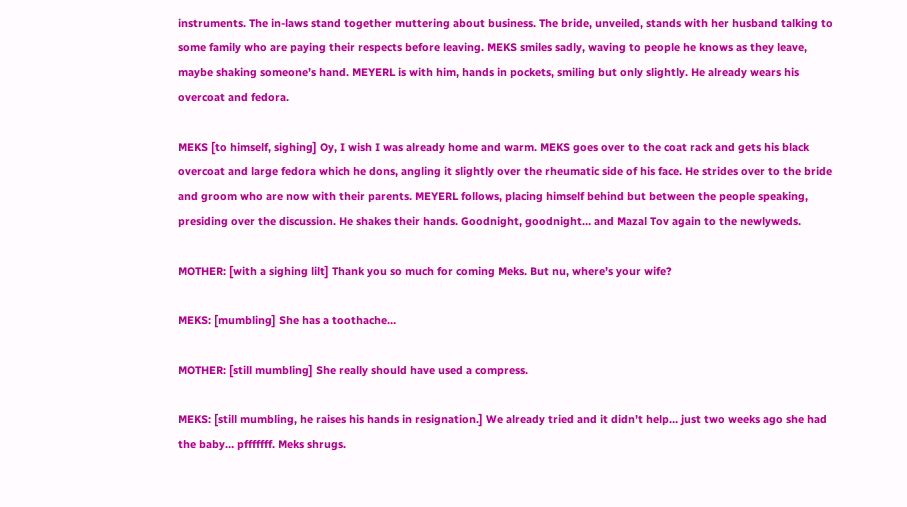instruments. The in-laws stand together muttering about business. The bride, unveiled, stands with her husband talking to some family who are paying their respects before leaving. MEKS smiles sadly, waving to people he knows as they leave, maybe shaking someone’s hand. MEYERL is with him, hands in pockets, smiling but only slightly. He already wears his overcoat and fedora.

MEKS [to himself, sighing] Oy, I wish I was already home and warm. MEKS goes over to the coat rack and gets his black overcoat and large fedora which he dons, angling it slightly over the rheumatic side of his face. He strides over to the bride and groom who are now with their parents. MEYERL follows, placing himself behind but between the people speaking, presiding over the discussion. He shakes their hands. Goodnight, goodnight… and Mazal Tov again to the newlyweds.

MOTHER: [with a sighing lilt] Thank you so much for coming Meks. But nu, where’s your wife?

MEKS: [mumbling] She has a toothache…

MOTHER: [still mumbling] She really should have used a compress.

MEKS: [still mumbling, he raises his hands in resignation.] We already tried and it didn’t help… just two weeks ago she had the baby… pfffffff. Meks shrugs.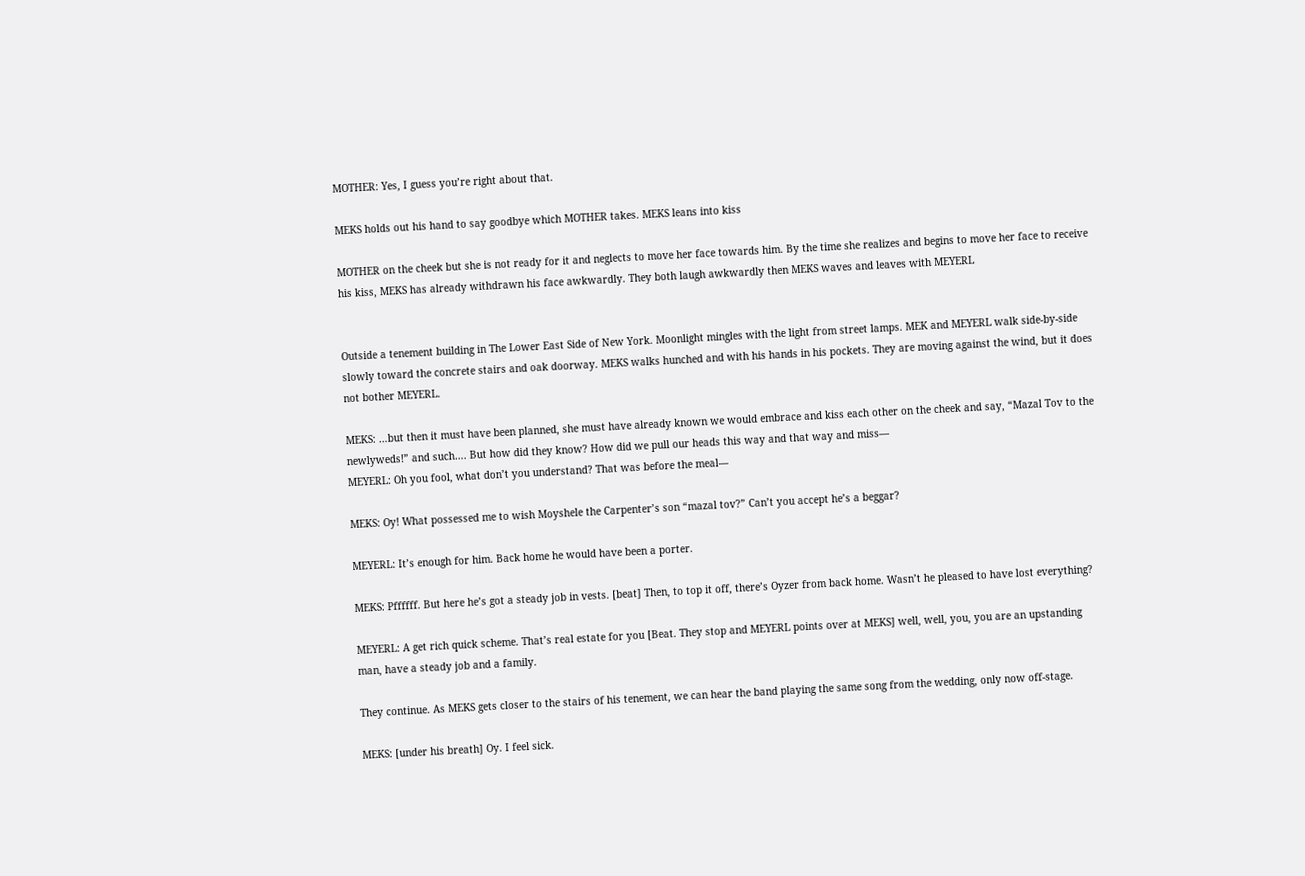MOTHER: Yes, I guess you’re right about that.

MEKS holds out his hand to say goodbye which MOTHER takes. MEKS leans into kiss

MOTHER on the cheek but she is not ready for it and neglects to move her face towards him. By the time she realizes and begins to move her face to receive his kiss, MEKS has already withdrawn his face awkwardly. They both laugh awkwardly then MEKS waves and leaves with MEYERL


Outside a tenement building in The Lower East Side of New York. Moonlight mingles with the light from street lamps. MEK and MEYERL walk side-by-side slowly toward the concrete stairs and oak doorway. MEKS walks hunched and with his hands in his pockets. They are moving against the wind, but it does not bother MEYERL.

MEKS: …but then it must have been planned, she must have already known we would embrace and kiss each other on the cheek and say, “Mazal Tov to the newlyweds!” and such…. But how did they know? How did we pull our heads this way and that way and miss—
MEYERL: Oh you fool, what don’t you understand? That was before the meal—

MEKS: Oy! What possessed me to wish Moyshele the Carpenter’s son “mazal tov?” Can’t you accept he’s a beggar?

MEYERL: It’s enough for him. Back home he would have been a porter.

MEKS: Pffffff. But here he’s got a steady job in vests. [beat] Then, to top it off, there’s Oyzer from back home. Wasn’t he pleased to have lost everything?

MEYERL: A get rich quick scheme. That’s real estate for you [Beat. They stop and MEYERL points over at MEKS] well, well, you, you are an upstanding man, have a steady job and a family.

They continue. As MEKS gets closer to the stairs of his tenement, we can hear the band playing the same song from the wedding, only now off-stage.

MEKS: [under his breath] Oy. I feel sick.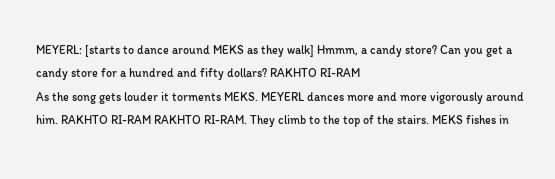MEYERL: [starts to dance around MEKS as they walk] Hmmm, a candy store? Can you get a candy store for a hundred and fifty dollars? RAKHTO RI-RAM
As the song gets louder it torments MEKS. MEYERL dances more and more vigorously around him. RAKHTO RI-RAM RAKHTO RI-RAM. They climb to the top of the stairs. MEKS fishes in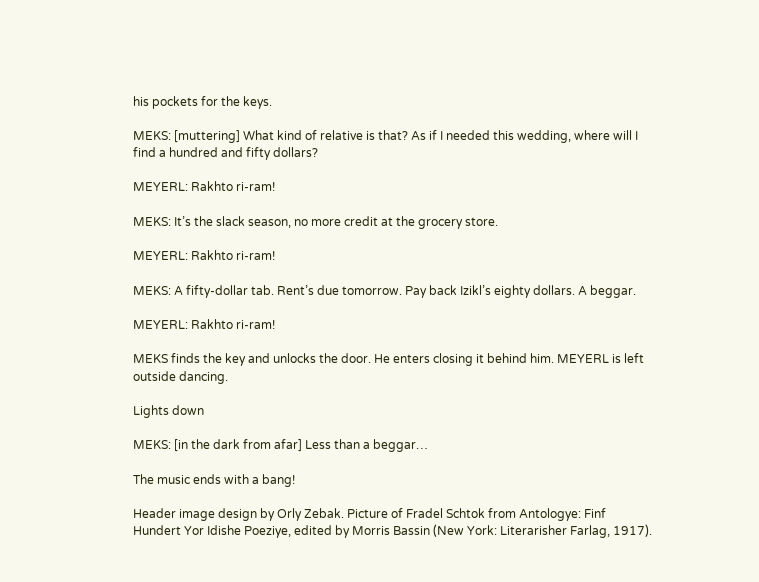his pockets for the keys.

MEKS: [muttering] What kind of relative is that? As if I needed this wedding, where will I find a hundred and fifty dollars?

MEYERL: Rakhto ri-ram!

MEKS: It’s the slack season, no more credit at the grocery store.

MEYERL: Rakhto ri-ram!

MEKS: A fifty-dollar tab. Rent’s due tomorrow. Pay back Izikl’s eighty dollars. A beggar.

MEYERL: Rakhto ri-ram!

MEKS finds the key and unlocks the door. He enters closing it behind him. MEYERL is left outside dancing.

Lights down

MEKS: [in the dark from afar] Less than a beggar…

The music ends with a bang!

Header image design by Orly Zebak. Picture of Fradel Schtok from Antologye: Finf Hundert Yor Idishe Poeziye, edited by Morris Bassin (New York: Literarisher Farlag, 1917).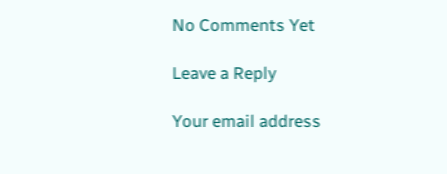No Comments Yet

Leave a Reply

Your email address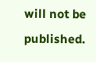will not be published.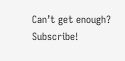Can’t get enough? Subscribe!